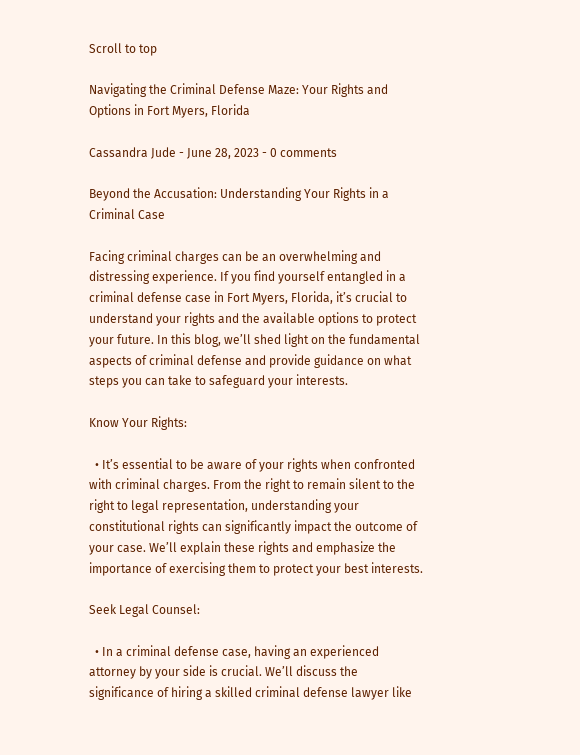Scroll to top

Navigating the Criminal Defense Maze: Your Rights and Options in Fort Myers, Florida

Cassandra Jude - June 28, 2023 - 0 comments

Beyond the Accusation: Understanding Your Rights in a Criminal Case

Facing criminal charges can be an overwhelming and distressing experience. If you find yourself entangled in a criminal defense case in Fort Myers, Florida, it’s crucial to understand your rights and the available options to protect your future. In this blog, we’ll shed light on the fundamental aspects of criminal defense and provide guidance on what steps you can take to safeguard your interests.

Know Your Rights:

  • It’s essential to be aware of your rights when confronted with criminal charges. From the right to remain silent to the right to legal representation, understanding your constitutional rights can significantly impact the outcome of your case. We’ll explain these rights and emphasize the importance of exercising them to protect your best interests.

Seek Legal Counsel:

  • In a criminal defense case, having an experienced attorney by your side is crucial. We’ll discuss the significance of hiring a skilled criminal defense lawyer like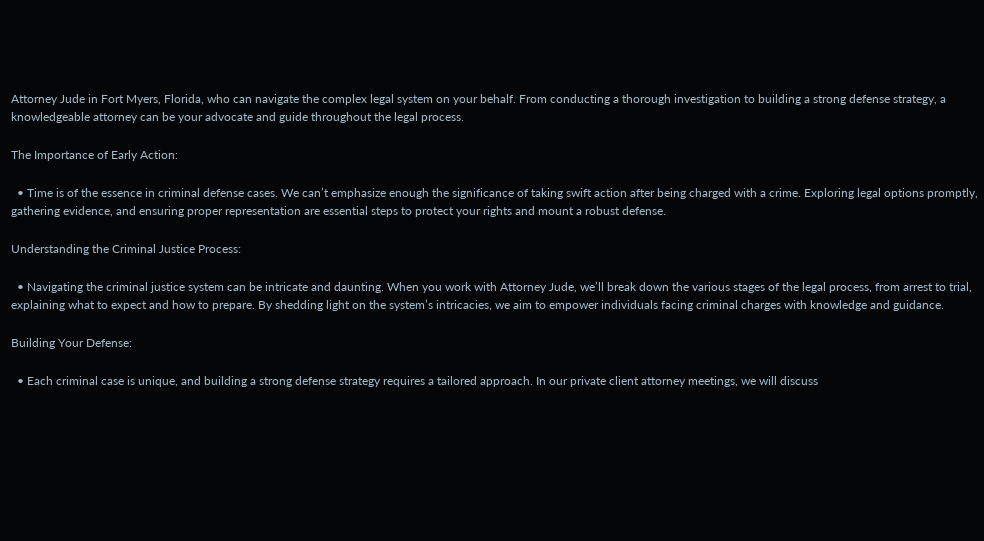Attorney Jude in Fort Myers, Florida, who can navigate the complex legal system on your behalf. From conducting a thorough investigation to building a strong defense strategy, a knowledgeable attorney can be your advocate and guide throughout the legal process.

The Importance of Early Action:

  • Time is of the essence in criminal defense cases. We can’t emphasize enough the significance of taking swift action after being charged with a crime. Exploring legal options promptly, gathering evidence, and ensuring proper representation are essential steps to protect your rights and mount a robust defense.

Understanding the Criminal Justice Process:

  • Navigating the criminal justice system can be intricate and daunting. When you work with Attorney Jude, we’ll break down the various stages of the legal process, from arrest to trial, explaining what to expect and how to prepare. By shedding light on the system’s intricacies, we aim to empower individuals facing criminal charges with knowledge and guidance.

Building Your Defense:

  • Each criminal case is unique, and building a strong defense strategy requires a tailored approach. In our private client attorney meetings, we will discuss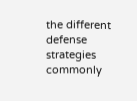the different defense strategies commonly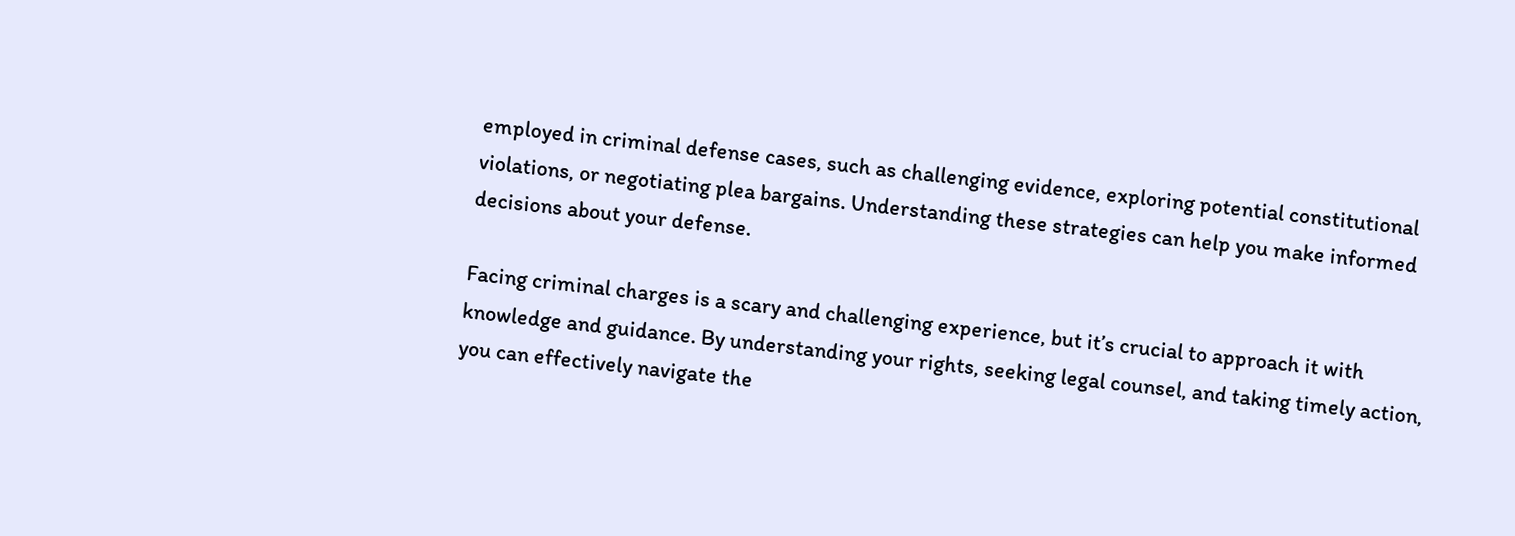employed in criminal defense cases, such as challenging evidence, exploring potential constitutional violations, or negotiating plea bargains. Understanding these strategies can help you make informed decisions about your defense.

Facing criminal charges is a scary and challenging experience, but it’s crucial to approach it with knowledge and guidance. By understanding your rights, seeking legal counsel, and taking timely action, you can effectively navigate the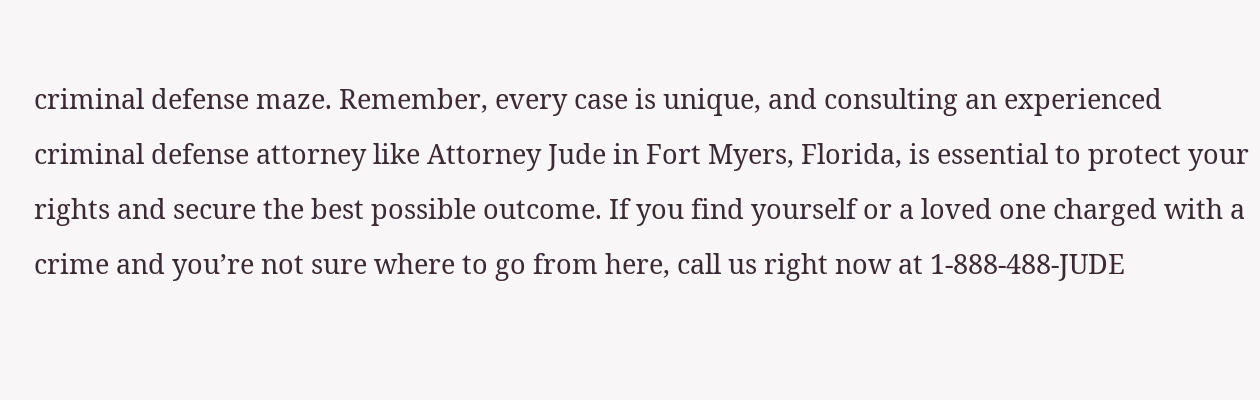criminal defense maze. Remember, every case is unique, and consulting an experienced criminal defense attorney like Attorney Jude in Fort Myers, Florida, is essential to protect your rights and secure the best possible outcome. If you find yourself or a loved one charged with a crime and you’re not sure where to go from here, call us right now at 1-888-488-JUDE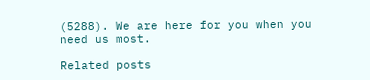(5288). We are here for you when you need us most.

Related posts